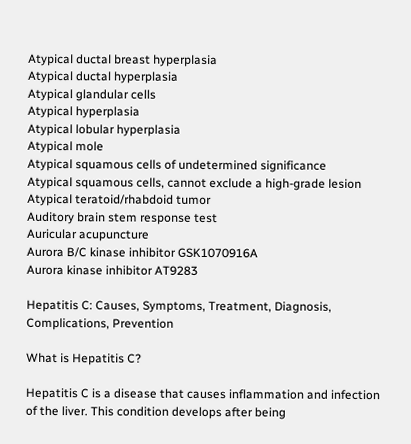Atypical ductal breast hyperplasia
Atypical ductal hyperplasia
Atypical glandular cells
Atypical hyperplasia
Atypical lobular hyperplasia
Atypical mole
Atypical squamous cells of undetermined significance
Atypical squamous cells, cannot exclude a high-grade lesion
Atypical teratoid/rhabdoid tumor
Auditory brain stem response test
Auricular acupuncture
Aurora B/C kinase inhibitor GSK1070916A
Aurora kinase inhibitor AT9283

Hepatitis C: Causes, Symptoms, Treatment, Diagnosis, Complications, Prevention

What is Hepatitis C?

Hepatitis C is a disease that causes inflammation and infection of the liver. This condition develops after being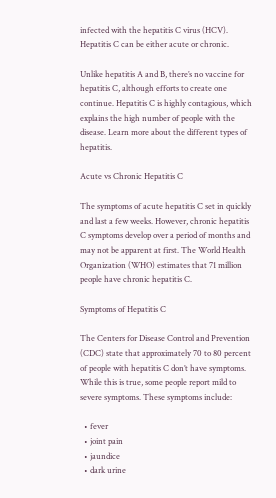infected with the hepatitis C virus (HCV). Hepatitis C can be either acute or chronic.

Unlike hepatitis A and B, there’s no vaccine for hepatitis C, although efforts to create one continue. Hepatitis C is highly contagious, which explains the high number of people with the disease. Learn more about the different types of hepatitis.

Acute vs Chronic Hepatitis C

The symptoms of acute hepatitis C set in quickly and last a few weeks. However, chronic hepatitis C symptoms develop over a period of months and may not be apparent at first. The World Health Organization (WHO) estimates that 71 million people have chronic hepatitis C.

Symptoms of Hepatitis C

The Centers for Disease Control and Prevention (CDC) state that approximately 70 to 80 percent of people with hepatitis C don’t have symptoms. While this is true, some people report mild to severe symptoms. These symptoms include:

  • fever
  • joint pain
  • jaundice
  • dark urine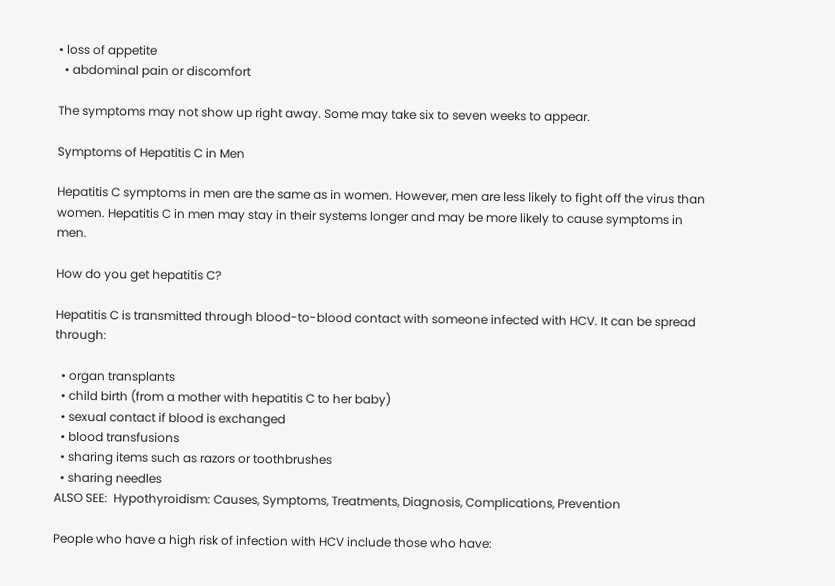• loss of appetite
  • abdominal pain or discomfort

The symptoms may not show up right away. Some may take six to seven weeks to appear.

Symptoms of Hepatitis C in Men

Hepatitis C symptoms in men are the same as in women. However, men are less likely to fight off the virus than women. Hepatitis C in men may stay in their systems longer and may be more likely to cause symptoms in men.

How do you get hepatitis C?

Hepatitis C is transmitted through blood-to-blood contact with someone infected with HCV. It can be spread through:

  • organ transplants
  • child birth (from a mother with hepatitis C to her baby)
  • sexual contact if blood is exchanged
  • blood transfusions
  • sharing items such as razors or toothbrushes
  • sharing needles
ALSO SEE:  Hypothyroidism: Causes, Symptoms, Treatments, Diagnosis, Complications, Prevention

People who have a high risk of infection with HCV include those who have: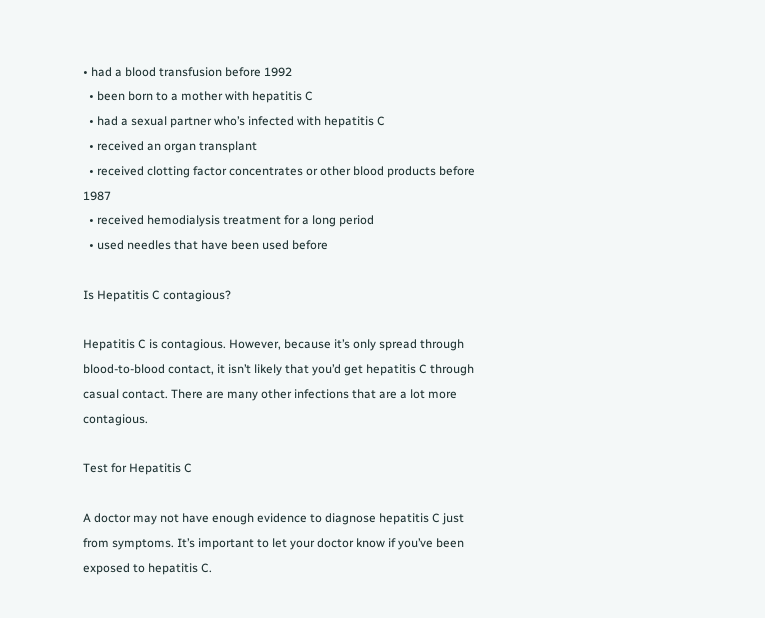• had a blood transfusion before 1992
  • been born to a mother with hepatitis C
  • had a sexual partner who’s infected with hepatitis C
  • received an organ transplant
  • received clotting factor concentrates or other blood products before 1987
  • received hemodialysis treatment for a long period
  • used needles that have been used before

Is Hepatitis C contagious?

Hepatitis C is contagious. However, because it’s only spread through blood-to-blood contact, it isn’t likely that you’d get hepatitis C through casual contact. There are many other infections that are a lot more contagious.

Test for Hepatitis C

A doctor may not have enough evidence to diagnose hepatitis C just from symptoms. It’s important to let your doctor know if you’ve been exposed to hepatitis C.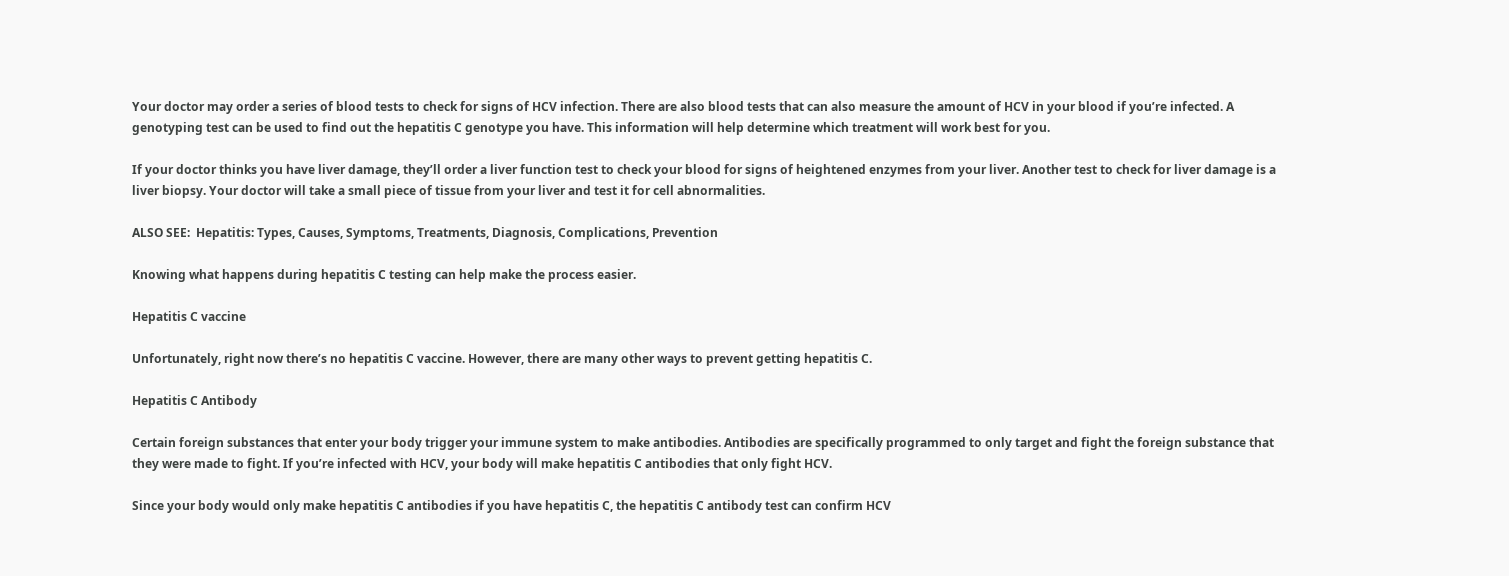Your doctor may order a series of blood tests to check for signs of HCV infection. There are also blood tests that can also measure the amount of HCV in your blood if you’re infected. A genotyping test can be used to find out the hepatitis C genotype you have. This information will help determine which treatment will work best for you.

If your doctor thinks you have liver damage, they’ll order a liver function test to check your blood for signs of heightened enzymes from your liver. Another test to check for liver damage is a liver biopsy. Your doctor will take a small piece of tissue from your liver and test it for cell abnormalities.

ALSO SEE:  Hepatitis: Types, Causes, Symptoms, Treatments, Diagnosis, Complications, Prevention

Knowing what happens during hepatitis C testing can help make the process easier.

Hepatitis C vaccine

Unfortunately, right now there’s no hepatitis C vaccine. However, there are many other ways to prevent getting hepatitis C.

Hepatitis C Antibody

Certain foreign substances that enter your body trigger your immune system to make antibodies. Antibodies are specifically programmed to only target and fight the foreign substance that they were made to fight. If you’re infected with HCV, your body will make hepatitis C antibodies that only fight HCV.

Since your body would only make hepatitis C antibodies if you have hepatitis C, the hepatitis C antibody test can confirm HCV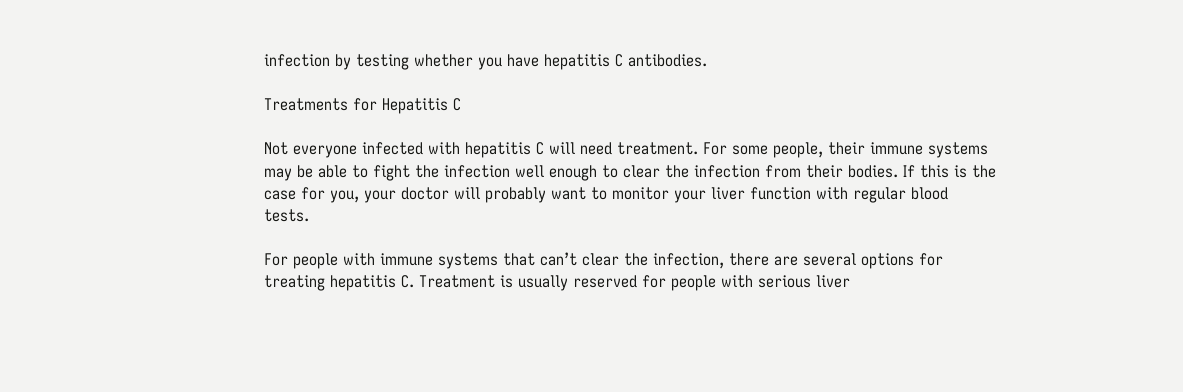infection by testing whether you have hepatitis C antibodies.

Treatments for Hepatitis C

Not everyone infected with hepatitis C will need treatment. For some people, their immune systems may be able to fight the infection well enough to clear the infection from their bodies. If this is the case for you, your doctor will probably want to monitor your liver function with regular blood tests.

For people with immune systems that can’t clear the infection, there are several options for treating hepatitis C. Treatment is usually reserved for people with serious liver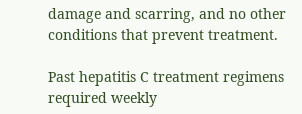damage and scarring, and no other conditions that prevent treatment.

Past hepatitis C treatment regimens required weekly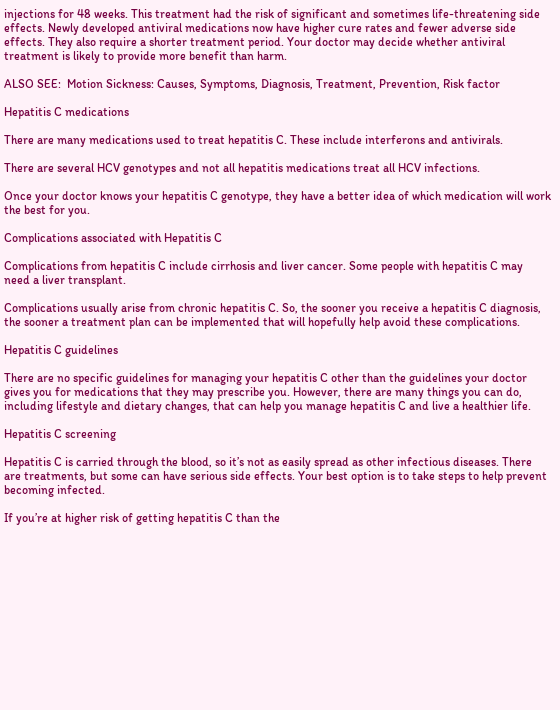injections for 48 weeks. This treatment had the risk of significant and sometimes life-threatening side effects. Newly developed antiviral medications now have higher cure rates and fewer adverse side effects. They also require a shorter treatment period. Your doctor may decide whether antiviral treatment is likely to provide more benefit than harm.

ALSO SEE:  Motion Sickness: Causes, Symptoms, Diagnosis, Treatment, Prevention, Risk factor

Hepatitis C medications

There are many medications used to treat hepatitis C. These include interferons and antivirals.

There are several HCV genotypes and not all hepatitis medications treat all HCV infections.

Once your doctor knows your hepatitis C genotype, they have a better idea of which medication will work the best for you.

Complications associated with Hepatitis C

Complications from hepatitis C include cirrhosis and liver cancer. Some people with hepatitis C may need a liver transplant.

Complications usually arise from chronic hepatitis C. So, the sooner you receive a hepatitis C diagnosis, the sooner a treatment plan can be implemented that will hopefully help avoid these complications.

Hepatitis C guidelines

There are no specific guidelines for managing your hepatitis C other than the guidelines your doctor gives you for medications that they may prescribe you. However, there are many things you can do, including lifestyle and dietary changes, that can help you manage hepatitis C and live a healthier life.

Hepatitis C screening

Hepatitis C is carried through the blood, so it’s not as easily spread as other infectious diseases. There are treatments, but some can have serious side effects. Your best option is to take steps to help prevent becoming infected.

If you’re at higher risk of getting hepatitis C than the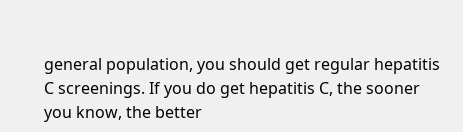general population, you should get regular hepatitis C screenings. If you do get hepatitis C, the sooner you know, the better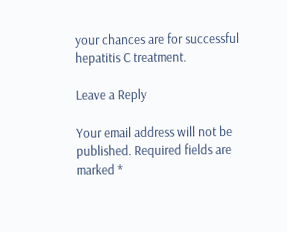your chances are for successful hepatitis C treatment.

Leave a Reply

Your email address will not be published. Required fields are marked *